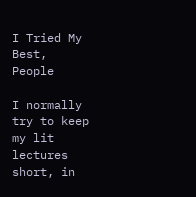I Tried My Best, People

I normally try to keep my lit lectures short, in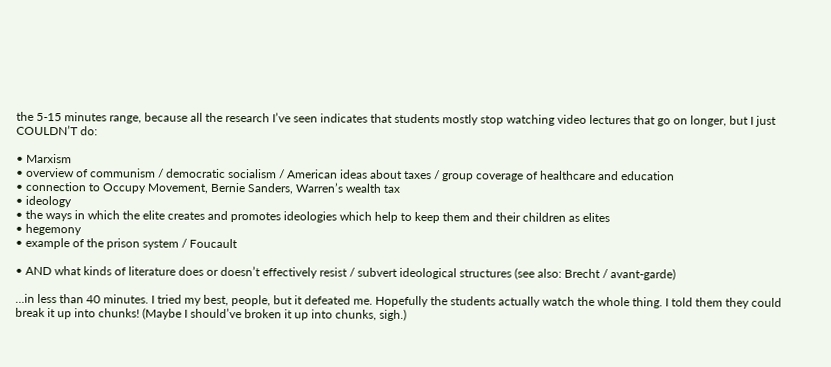the 5-15 minutes range, because all the research I’ve seen indicates that students mostly stop watching video lectures that go on longer, but I just COULDN’T do:

• Marxism
• overview of communism / democratic socialism / American ideas about taxes / group coverage of healthcare and education
• connection to Occupy Movement, Bernie Sanders, Warren’s wealth tax
• ideology
• the ways in which the elite creates and promotes ideologies which help to keep them and their children as elites
• hegemony
• example of the prison system / Foucault

• AND what kinds of literature does or doesn’t effectively resist / subvert ideological structures (see also: Brecht / avant-garde)

…in less than 40 minutes. I tried my best, people, but it defeated me. Hopefully the students actually watch the whole thing. I told them they could break it up into chunks! (Maybe I should’ve broken it up into chunks, sigh.)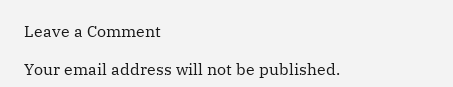Leave a Comment

Your email address will not be published.